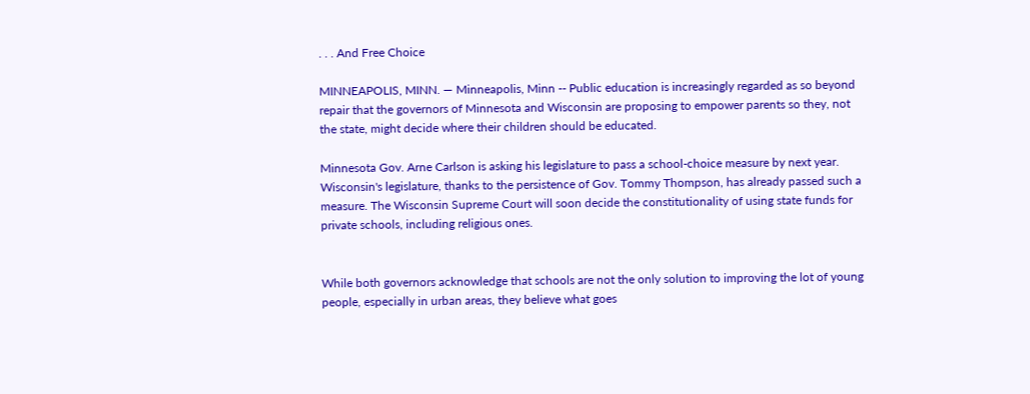. . . And Free Choice

MINNEAPOLIS, MINN. — Minneapolis, Minn -- Public education is increasingly regarded as so beyond repair that the governors of Minnesota and Wisconsin are proposing to empower parents so they, not the state, might decide where their children should be educated.

Minnesota Gov. Arne Carlson is asking his legislature to pass a school-choice measure by next year. Wisconsin's legislature, thanks to the persistence of Gov. Tommy Thompson, has already passed such a measure. The Wisconsin Supreme Court will soon decide the constitutionality of using state funds for private schools, including religious ones.


While both governors acknowledge that schools are not the only solution to improving the lot of young people, especially in urban areas, they believe what goes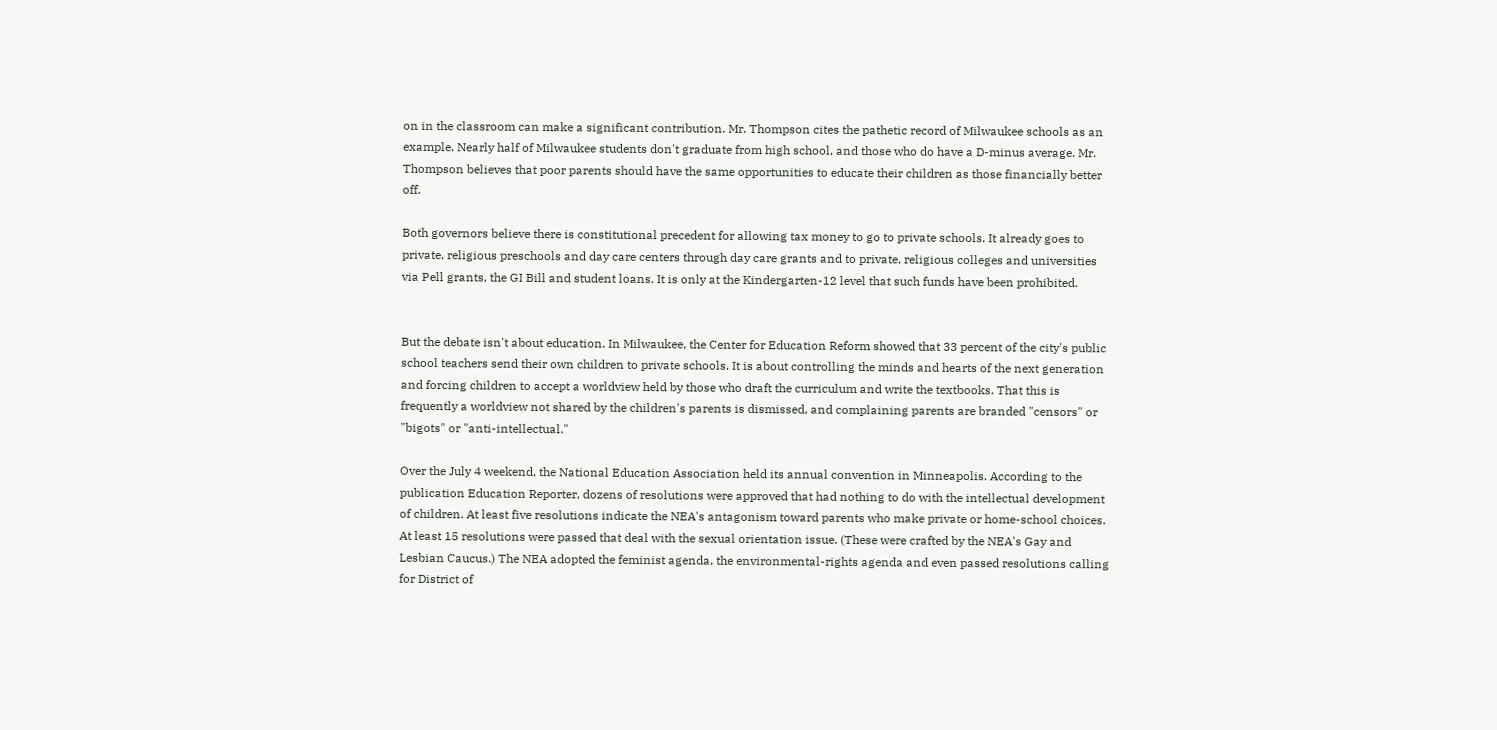on in the classroom can make a significant contribution. Mr. Thompson cites the pathetic record of Milwaukee schools as an example. Nearly half of Milwaukee students don't graduate from high school, and those who do have a D-minus average. Mr. Thompson believes that poor parents should have the same opportunities to educate their children as those financially better off.

Both governors believe there is constitutional precedent for allowing tax money to go to private schools. It already goes to private, religious preschools and day care centers through day care grants and to private, religious colleges and universities via Pell grants, the GI Bill and student loans. It is only at the Kindergarten-12 level that such funds have been prohibited.


But the debate isn't about education. In Milwaukee, the Center for Education Reform showed that 33 percent of the city's public school teachers send their own children to private schools. It is about controlling the minds and hearts of the next generation and forcing children to accept a worldview held by those who draft the curriculum and write the textbooks. That this is frequently a worldview not shared by the children's parents is dismissed, and complaining parents are branded "censors" or "bigots" or "anti-intellectual."

Over the July 4 weekend, the National Education Association held its annual convention in Minneapolis. According to the publication Education Reporter, dozens of resolutions were approved that had nothing to do with the intellectual development of children. At least five resolutions indicate the NEA's antagonism toward parents who make private or home-school choices. At least 15 resolutions were passed that deal with the sexual orientation issue. (These were crafted by the NEA's Gay and Lesbian Caucus.) The NEA adopted the feminist agenda, the environmental-rights agenda and even passed resolutions calling for District of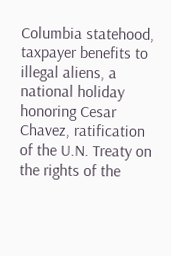Columbia statehood, taxpayer benefits to illegal aliens, a national holiday honoring Cesar Chavez, ratification of the U.N. Treaty on the rights of the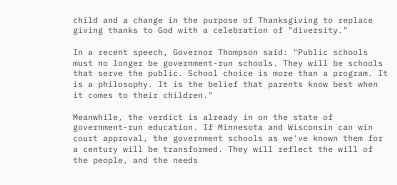child and a change in the purpose of Thanksgiving to replace giving thanks to God with a celebration of "diversity."

In a recent speech, Governor Thompson said: "Public schools must no longer be government-run schools. They will be schools that serve the public. School choice is more than a program. It is a philosophy. It is the belief that parents know best when it comes to their children."

Meanwhile, the verdict is already in on the state of government-run education. If Minnesota and Wisconsin can win court approval, the government schools as we've known them for a century will be transformed. They will reflect the will of the people, and the needs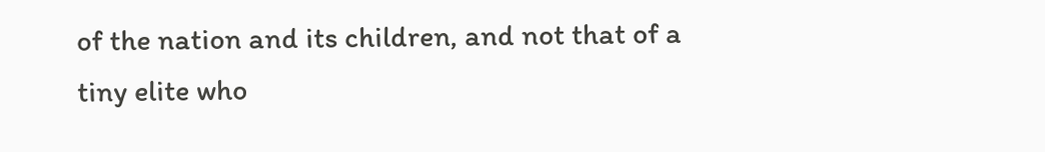of the nation and its children, and not that of a tiny elite who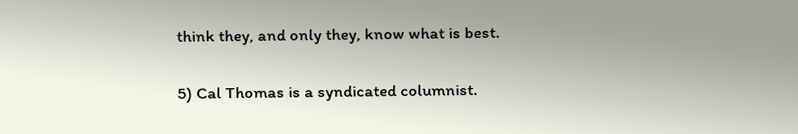think they, and only they, know what is best.

5) Cal Thomas is a syndicated columnist.